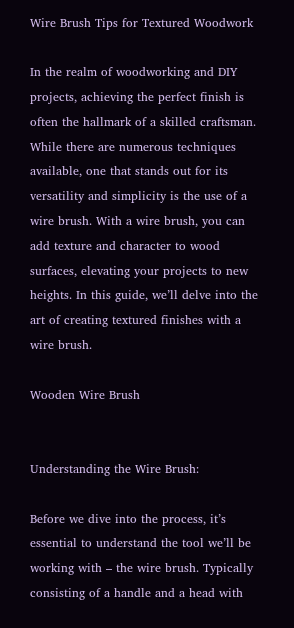Wire Brush Tips for Textured Woodwork

In the realm of woodworking and DIY projects, achieving the perfect finish is often the hallmark of a skilled craftsman. While there are numerous techniques available, one that stands out for its versatility and simplicity is the use of a wire brush. With a wire brush, you can add texture and character to wood surfaces, elevating your projects to new heights. In this guide, we’ll delve into the art of creating textured finishes with a wire brush.

Wooden Wire Brush


Understanding the Wire Brush:

Before we dive into the process, it’s essential to understand the tool we’ll be working with – the wire brush. Typically consisting of a handle and a head with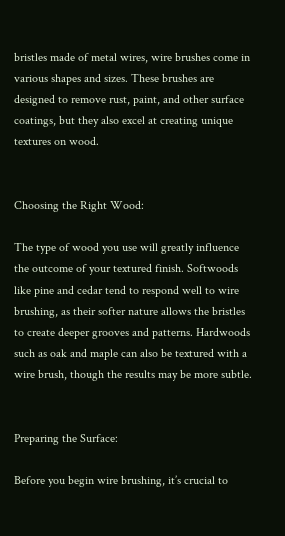bristles made of metal wires, wire brushes come in various shapes and sizes. These brushes are designed to remove rust, paint, and other surface coatings, but they also excel at creating unique textures on wood.


Choosing the Right Wood:

The type of wood you use will greatly influence the outcome of your textured finish. Softwoods like pine and cedar tend to respond well to wire brushing, as their softer nature allows the bristles to create deeper grooves and patterns. Hardwoods such as oak and maple can also be textured with a wire brush, though the results may be more subtle.


Preparing the Surface:

Before you begin wire brushing, it’s crucial to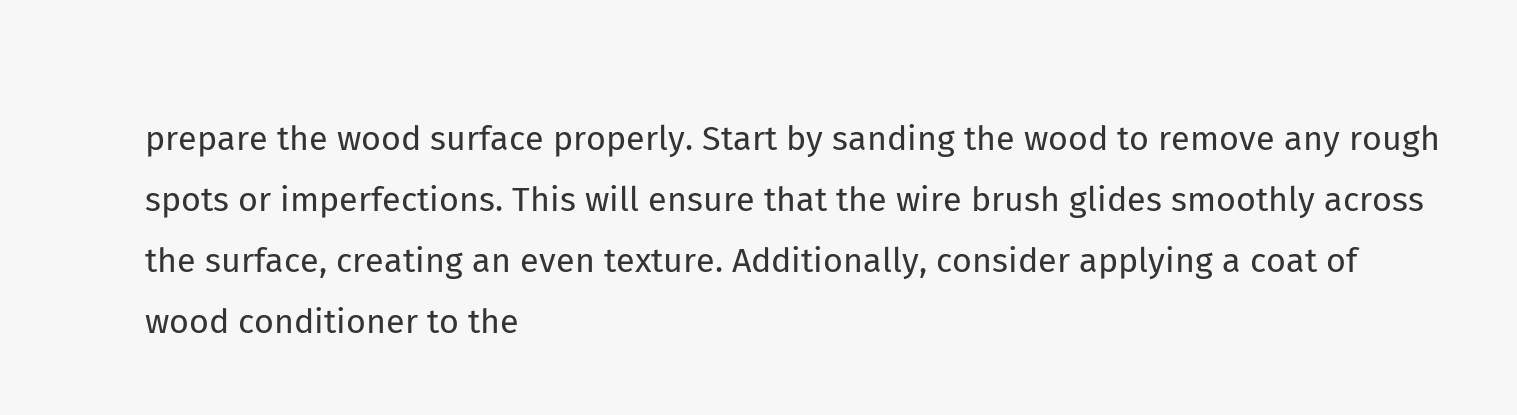prepare the wood surface properly. Start by sanding the wood to remove any rough spots or imperfections. This will ensure that the wire brush glides smoothly across the surface, creating an even texture. Additionally, consider applying a coat of wood conditioner to the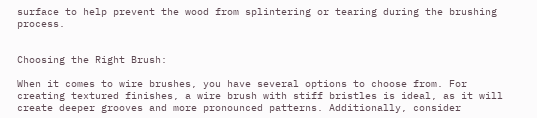surface to help prevent the wood from splintering or tearing during the brushing process.


Choosing the Right Brush:

When it comes to wire brushes, you have several options to choose from. For creating textured finishes, a wire brush with stiff bristles is ideal, as it will create deeper grooves and more pronounced patterns. Additionally, consider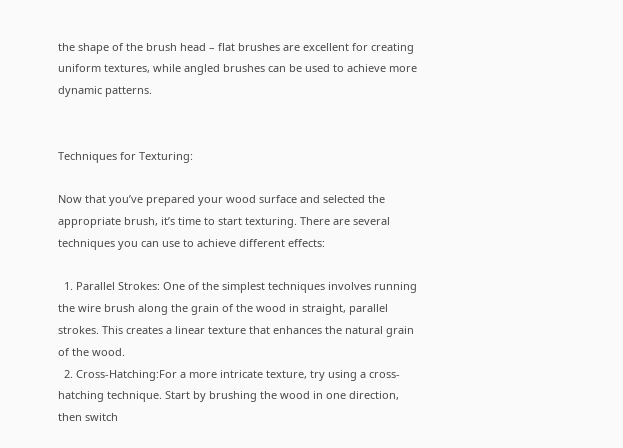the shape of the brush head – flat brushes are excellent for creating uniform textures, while angled brushes can be used to achieve more dynamic patterns.


Techniques for Texturing:

Now that you’ve prepared your wood surface and selected the appropriate brush, it’s time to start texturing. There are several techniques you can use to achieve different effects:

  1. Parallel Strokes: One of the simplest techniques involves running the wire brush along the grain of the wood in straight, parallel strokes. This creates a linear texture that enhances the natural grain of the wood.
  2. Cross-Hatching:For a more intricate texture, try using a cross-hatching technique. Start by brushing the wood in one direction, then switch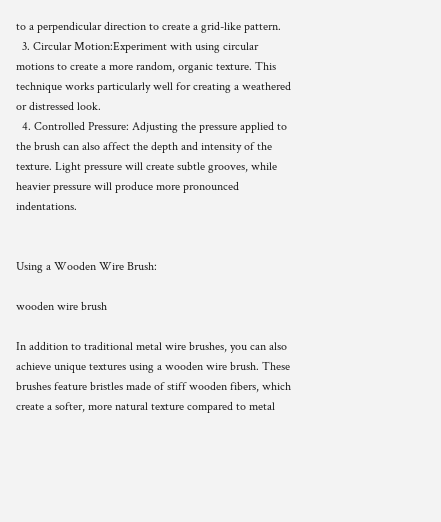to a perpendicular direction to create a grid-like pattern.
  3. Circular Motion:Experiment with using circular motions to create a more random, organic texture. This technique works particularly well for creating a weathered or distressed look.
  4. Controlled Pressure: Adjusting the pressure applied to the brush can also affect the depth and intensity of the texture. Light pressure will create subtle grooves, while heavier pressure will produce more pronounced indentations.


Using a Wooden Wire Brush:

wooden wire brush

In addition to traditional metal wire brushes, you can also achieve unique textures using a wooden wire brush. These brushes feature bristles made of stiff wooden fibers, which create a softer, more natural texture compared to metal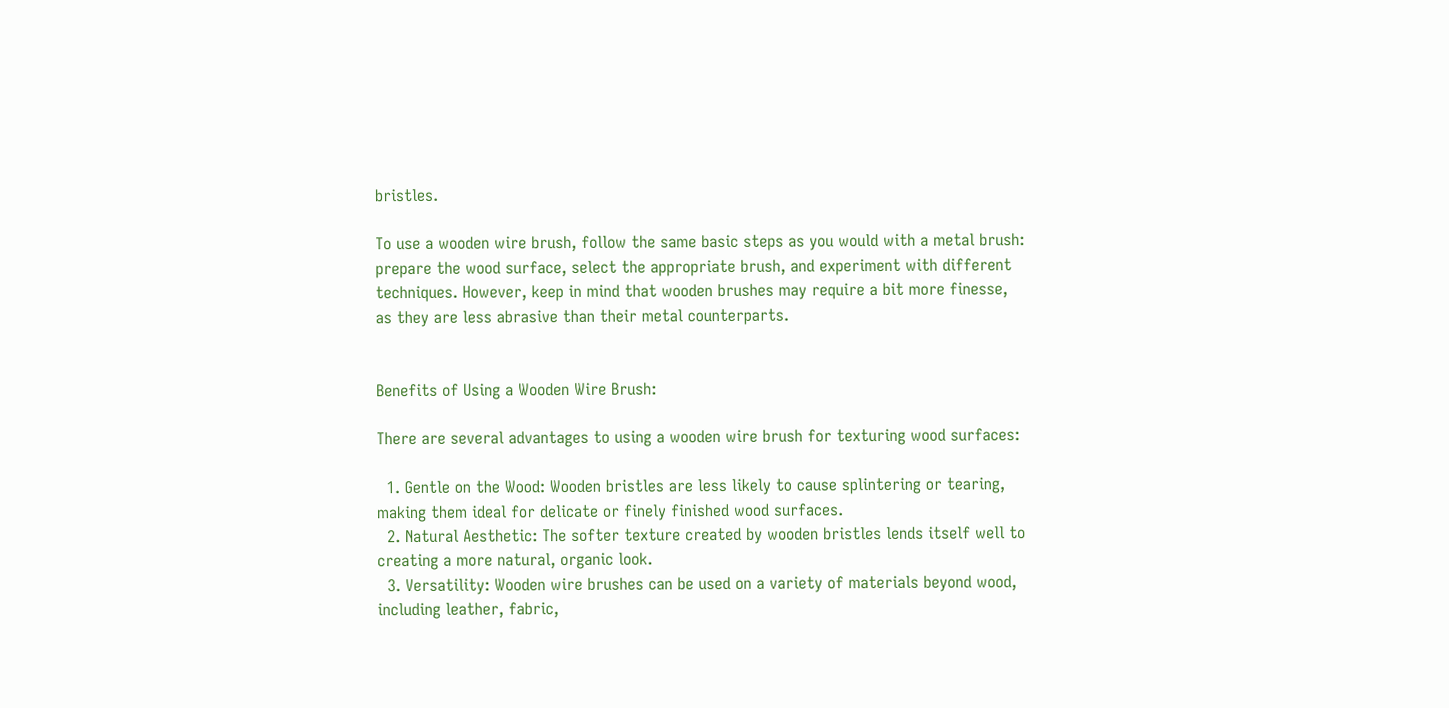bristles.

To use a wooden wire brush, follow the same basic steps as you would with a metal brush: prepare the wood surface, select the appropriate brush, and experiment with different techniques. However, keep in mind that wooden brushes may require a bit more finesse, as they are less abrasive than their metal counterparts.


Benefits of Using a Wooden Wire Brush:

There are several advantages to using a wooden wire brush for texturing wood surfaces:

  1. Gentle on the Wood: Wooden bristles are less likely to cause splintering or tearing, making them ideal for delicate or finely finished wood surfaces.
  2. Natural Aesthetic: The softer texture created by wooden bristles lends itself well to creating a more natural, organic look.
  3. Versatility: Wooden wire brushes can be used on a variety of materials beyond wood, including leather, fabric,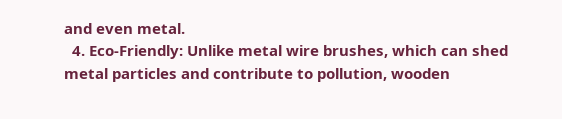and even metal.
  4. Eco-Friendly: Unlike metal wire brushes, which can shed metal particles and contribute to pollution, wooden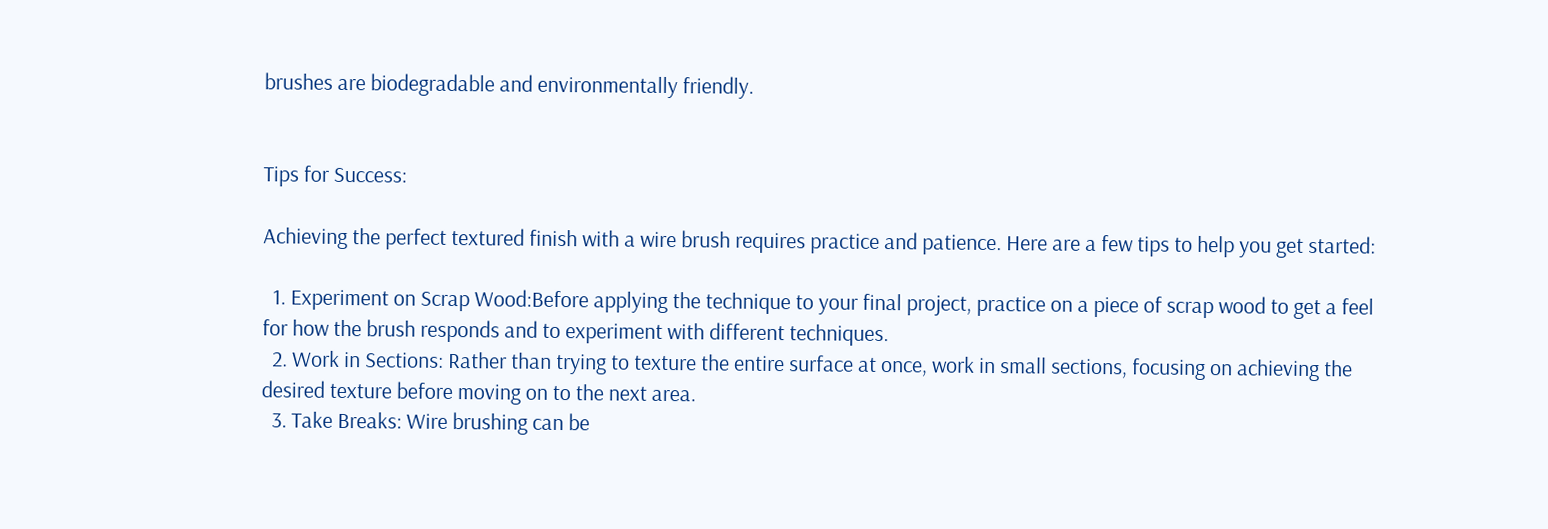brushes are biodegradable and environmentally friendly.


Tips for Success:

Achieving the perfect textured finish with a wire brush requires practice and patience. Here are a few tips to help you get started:

  1. Experiment on Scrap Wood:Before applying the technique to your final project, practice on a piece of scrap wood to get a feel for how the brush responds and to experiment with different techniques.
  2. Work in Sections: Rather than trying to texture the entire surface at once, work in small sections, focusing on achieving the desired texture before moving on to the next area.
  3. Take Breaks: Wire brushing can be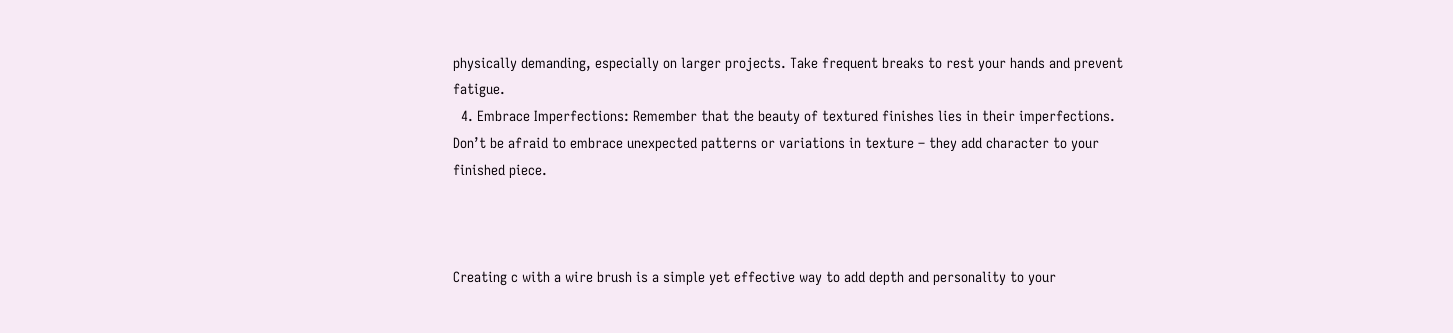physically demanding, especially on larger projects. Take frequent breaks to rest your hands and prevent fatigue.
  4. Embrace Imperfections: Remember that the beauty of textured finishes lies in their imperfections. Don’t be afraid to embrace unexpected patterns or variations in texture – they add character to your finished piece.



Creating c with a wire brush is a simple yet effective way to add depth and personality to your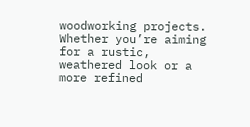woodworking projects. Whether you’re aiming for a rustic, weathered look or a more refined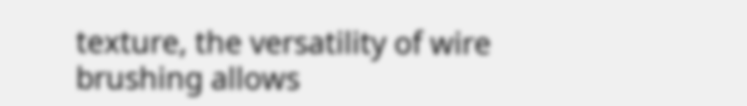texture, the versatility of wire brushing allows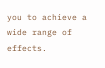you to achieve a wide range of effects.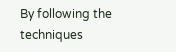By following the techniques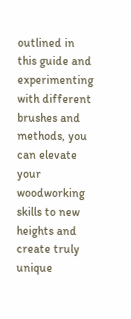outlined in this guide and experimenting with different brushes and methods, you can elevate your woodworking skills to new heights and create truly unique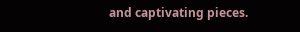and captivating pieces.